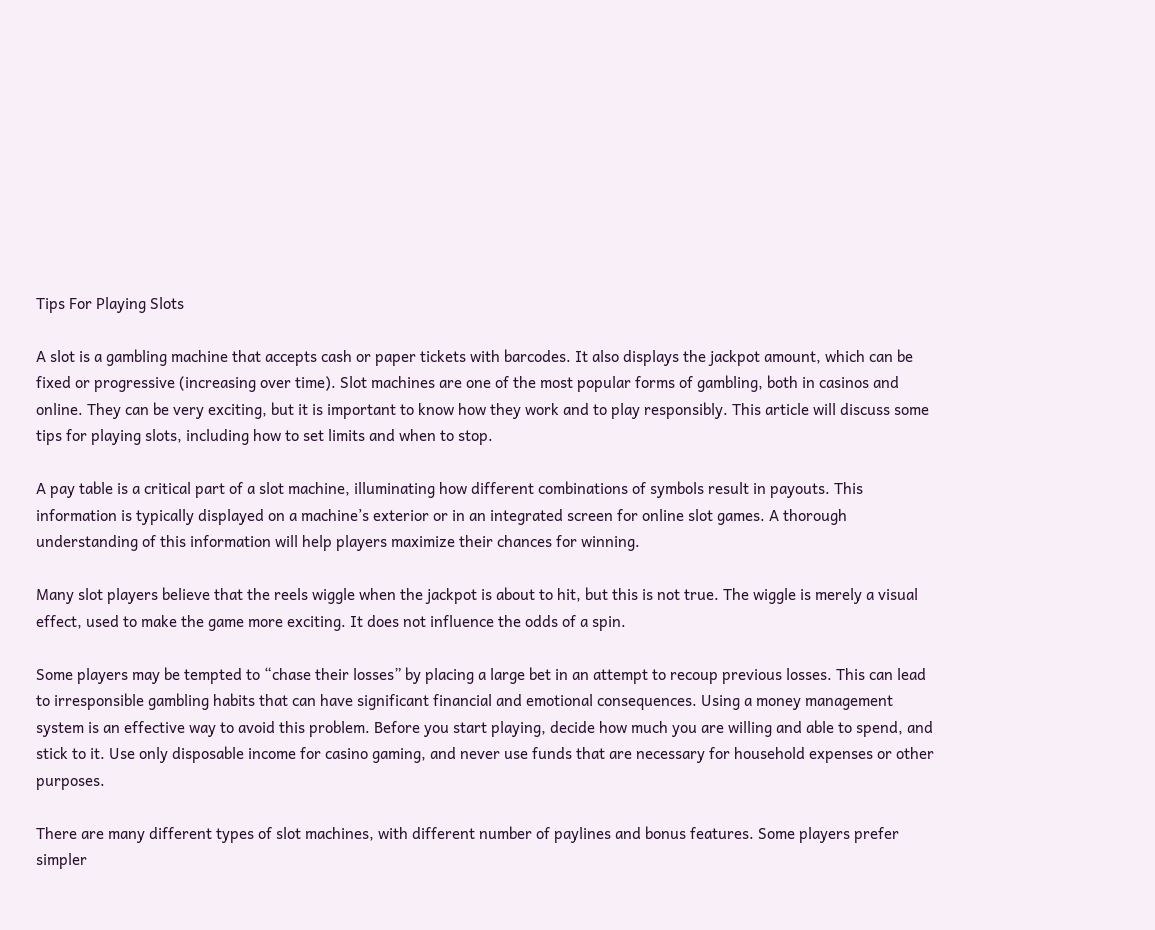Tips For Playing Slots

A slot is a gambling machine that accepts cash or paper tickets with barcodes. It also displays the jackpot amount, which can be fixed or progressive (increasing over time). Slot machines are one of the most popular forms of gambling, both in casinos and online. They can be very exciting, but it is important to know how they work and to play responsibly. This article will discuss some tips for playing slots, including how to set limits and when to stop.

A pay table is a critical part of a slot machine, illuminating how different combinations of symbols result in payouts. This information is typically displayed on a machine’s exterior or in an integrated screen for online slot games. A thorough understanding of this information will help players maximize their chances for winning.

Many slot players believe that the reels wiggle when the jackpot is about to hit, but this is not true. The wiggle is merely a visual effect, used to make the game more exciting. It does not influence the odds of a spin.

Some players may be tempted to “chase their losses” by placing a large bet in an attempt to recoup previous losses. This can lead to irresponsible gambling habits that can have significant financial and emotional consequences. Using a money management system is an effective way to avoid this problem. Before you start playing, decide how much you are willing and able to spend, and stick to it. Use only disposable income for casino gaming, and never use funds that are necessary for household expenses or other purposes.

There are many different types of slot machines, with different number of paylines and bonus features. Some players prefer simpler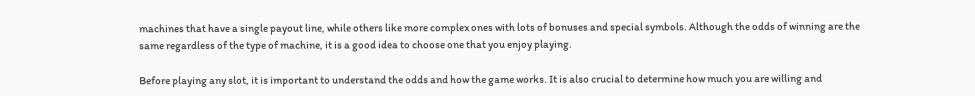machines that have a single payout line, while others like more complex ones with lots of bonuses and special symbols. Although the odds of winning are the same regardless of the type of machine, it is a good idea to choose one that you enjoy playing.

Before playing any slot, it is important to understand the odds and how the game works. It is also crucial to determine how much you are willing and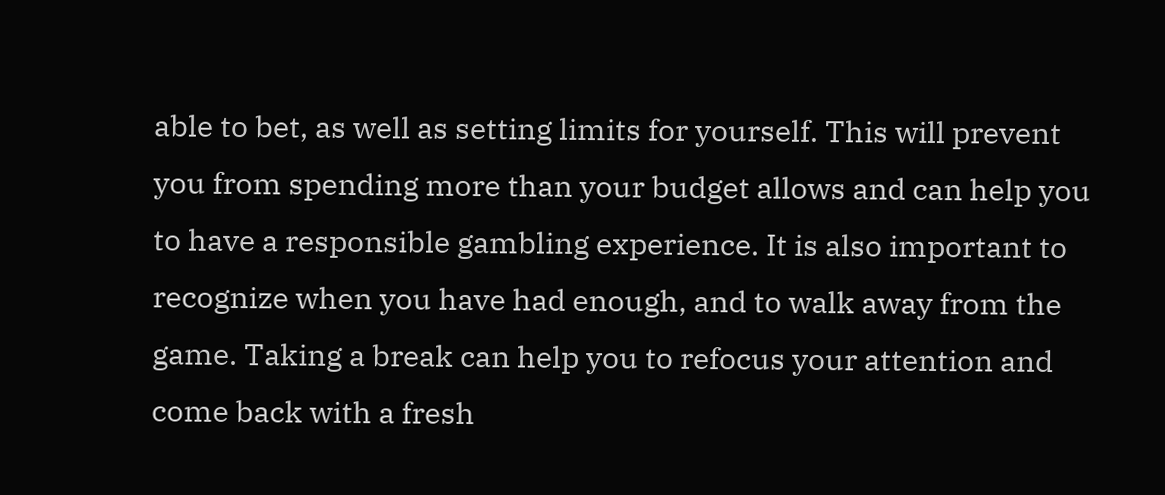able to bet, as well as setting limits for yourself. This will prevent you from spending more than your budget allows and can help you to have a responsible gambling experience. It is also important to recognize when you have had enough, and to walk away from the game. Taking a break can help you to refocus your attention and come back with a fresh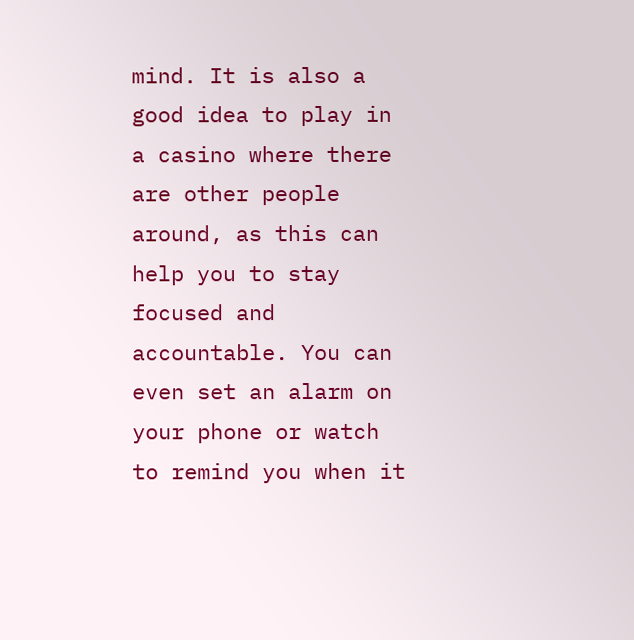mind. It is also a good idea to play in a casino where there are other people around, as this can help you to stay focused and accountable. You can even set an alarm on your phone or watch to remind you when it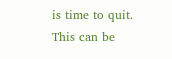is time to quit. This can be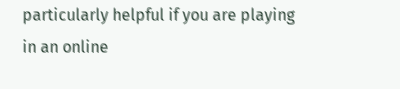particularly helpful if you are playing in an online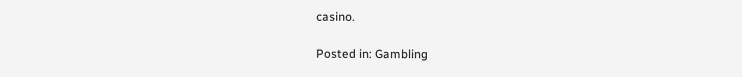casino.

Posted in: Gambling